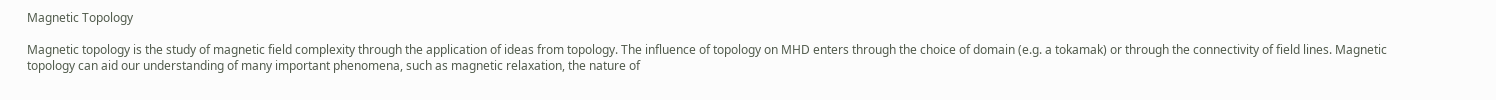Magnetic Topology

Magnetic topology is the study of magnetic field complexity through the application of ideas from topology. The influence of topology on MHD enters through the choice of domain (e.g. a tokamak) or through the connectivity of field lines. Magnetic topology can aid our understanding of many important phenomena, such as magnetic relaxation, the nature of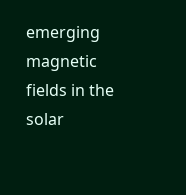emerging magnetic fields in the solar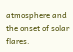atmosphere and the onset of solar flares.